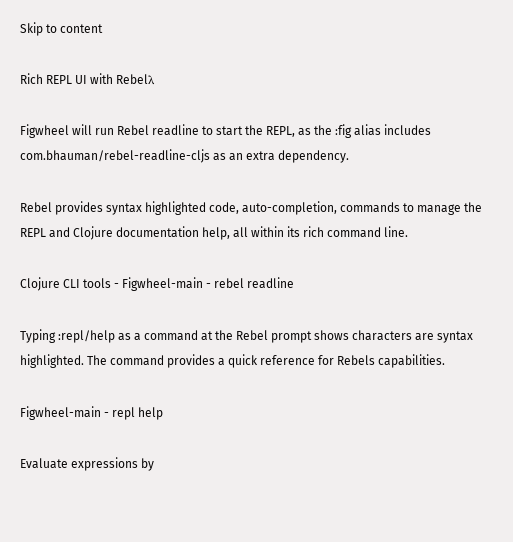Skip to content

Rich REPL UI with Rebelλ

Figwheel will run Rebel readline to start the REPL, as the :fig alias includes com.bhauman/rebel-readline-cljs as an extra dependency.

Rebel provides syntax highlighted code, auto-completion, commands to manage the REPL and Clojure documentation help, all within its rich command line.

Clojure CLI tools - Figwheel-main - rebel readline

Typing :repl/help as a command at the Rebel prompt shows characters are syntax highlighted. The command provides a quick reference for Rebels capabilities.

Figwheel-main - repl help

Evaluate expressions by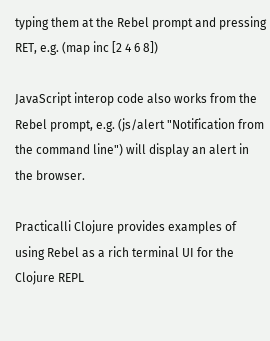typing them at the Rebel prompt and pressing RET, e.g. (map inc [2 4 6 8])

JavaScript interop code also works from the Rebel prompt, e.g. (js/alert "Notification from the command line") will display an alert in the browser.

Practicalli Clojure provides examples of using Rebel as a rich terminal UI for the Clojure REPL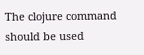The clojure command should be used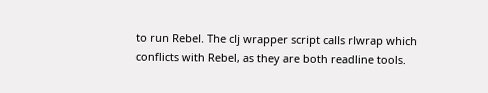to run Rebel. The clj wrapper script calls rlwrap which conflicts with Rebel, as they are both readline tools.